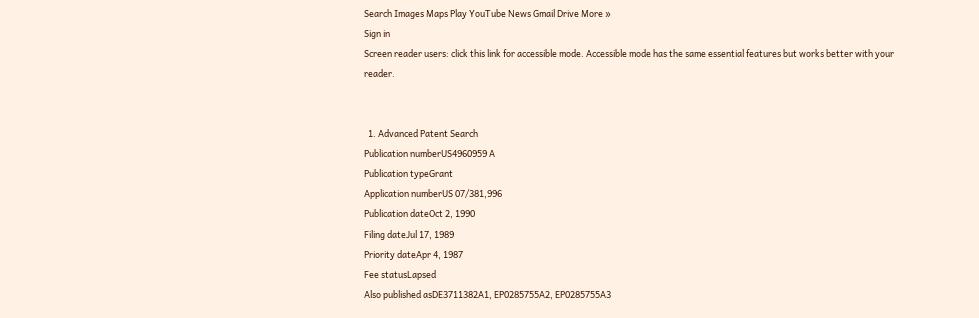Search Images Maps Play YouTube News Gmail Drive More »
Sign in
Screen reader users: click this link for accessible mode. Accessible mode has the same essential features but works better with your reader.


  1. Advanced Patent Search
Publication numberUS4960959 A
Publication typeGrant
Application numberUS 07/381,996
Publication dateOct 2, 1990
Filing dateJul 17, 1989
Priority dateApr 4, 1987
Fee statusLapsed
Also published asDE3711382A1, EP0285755A2, EP0285755A3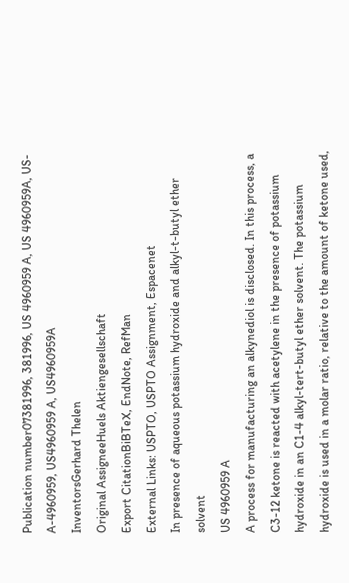Publication number07381996, 381996, US 4960959 A, US 4960959A, US-A-4960959, US4960959 A, US4960959A
InventorsGerhard Thelen
Original AssigneeHuels Aktiengesellschaft
Export CitationBiBTeX, EndNote, RefMan
External Links: USPTO, USPTO Assignment, Espacenet
In presence of aqueous potassium hydroxide and alkyl-t-butyl ether solvent
US 4960959 A
A process for manufacturing an alkynediol is disclosed. In this process, a C3-12 ketone is reacted with acetylene in the presence of potassium hydroxide in an C1-4 alkyl-tert-butyl ether solvent. The potassium hydroxide is used in a molar ratio, relative to the amount of ketone used,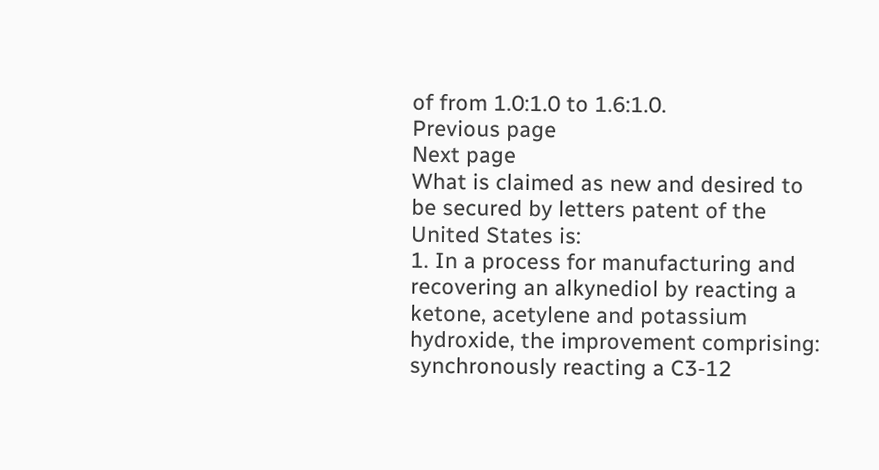of from 1.0:1.0 to 1.6:1.0.
Previous page
Next page
What is claimed as new and desired to be secured by letters patent of the United States is:
1. In a process for manufacturing and recovering an alkynediol by reacting a ketone, acetylene and potassium hydroxide, the improvement comprising:
synchronously reacting a C3-12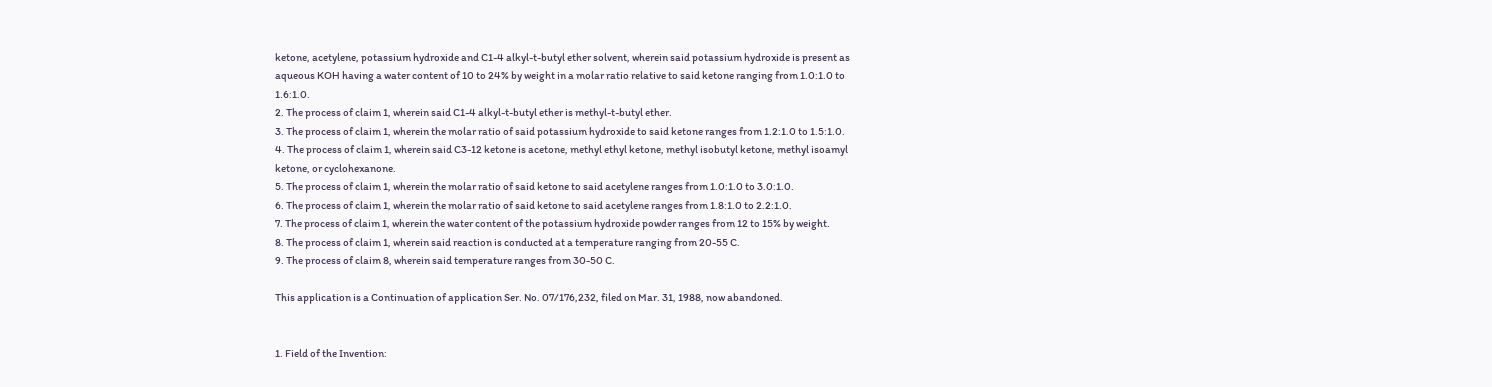ketone, acetylene, potassium hydroxide and C1-4 alkyl-t-butyl ether solvent, wherein said potassium hydroxide is present as aqueous KOH having a water content of 10 to 24% by weight in a molar ratio relative to said ketone ranging from 1.0:1.0 to 1.6:1.0.
2. The process of claim 1, wherein said C1-4 alkyl-t-butyl ether is methyl-t-butyl ether.
3. The process of claim 1, wherein the molar ratio of said potassium hydroxide to said ketone ranges from 1.2:1.0 to 1.5:1.0.
4. The process of claim 1, wherein said C3-12 ketone is acetone, methyl ethyl ketone, methyl isobutyl ketone, methyl isoamyl ketone, or cyclohexanone.
5. The process of claim 1, wherein the molar ratio of said ketone to said acetylene ranges from 1.0:1.0 to 3.0:1.0.
6. The process of claim 1, wherein the molar ratio of said ketone to said acetylene ranges from 1.8:1.0 to 2.2:1.0.
7. The process of claim 1, wherein the water content of the potassium hydroxide powder ranges from 12 to 15% by weight.
8. The process of claim 1, wherein said reaction is conducted at a temperature ranging from 20-55 C.
9. The process of claim 8, wherein said temperature ranges from 30-50 C.

This application is a Continuation of application Ser. No. 07/176,232, filed on Mar. 31, 1988, now abandoned.


1. Field of the Invention: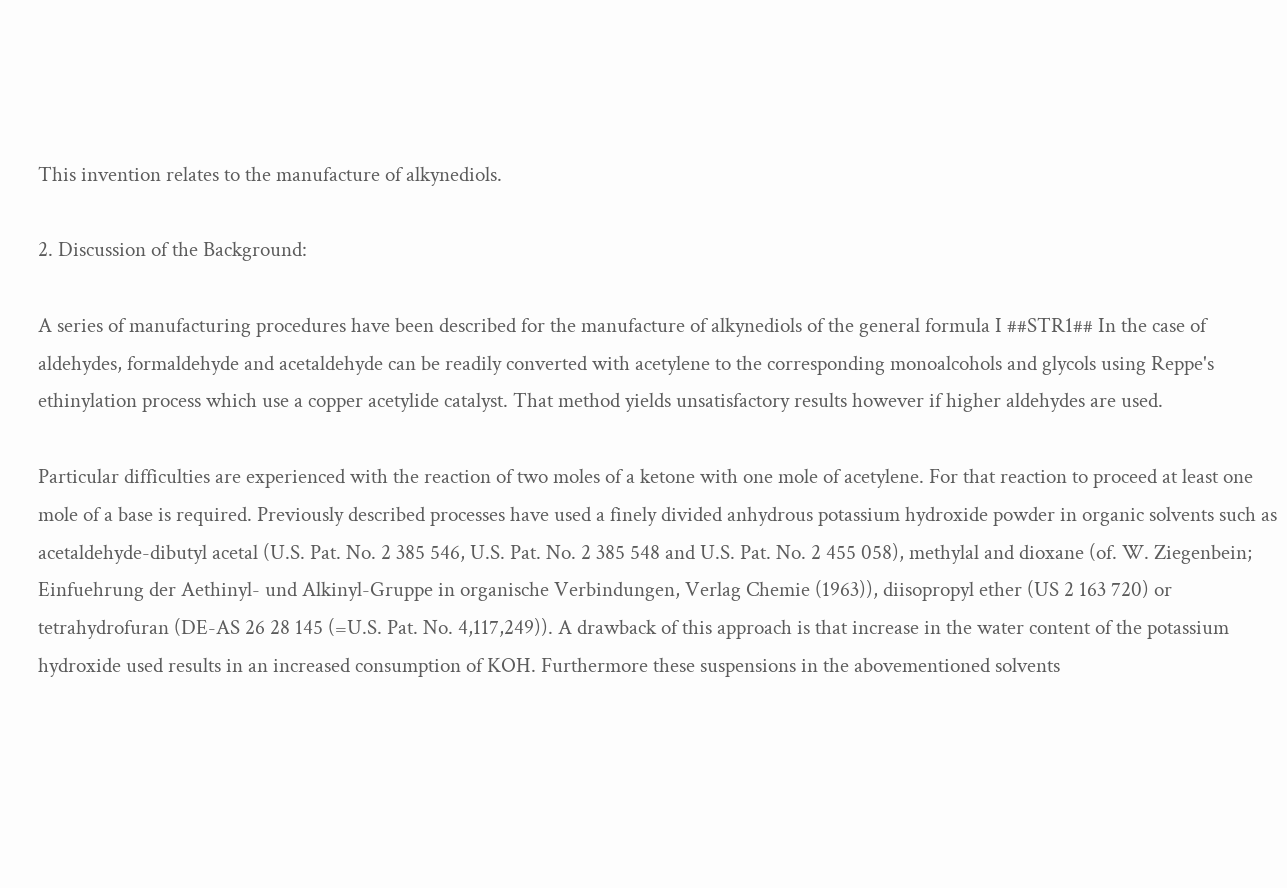This invention relates to the manufacture of alkynediols.

2. Discussion of the Background:

A series of manufacturing procedures have been described for the manufacture of alkynediols of the general formula I ##STR1## In the case of aldehydes, formaldehyde and acetaldehyde can be readily converted with acetylene to the corresponding monoalcohols and glycols using Reppe's ethinylation process which use a copper acetylide catalyst. That method yields unsatisfactory results however if higher aldehydes are used.

Particular difficulties are experienced with the reaction of two moles of a ketone with one mole of acetylene. For that reaction to proceed at least one mole of a base is required. Previously described processes have used a finely divided anhydrous potassium hydroxide powder in organic solvents such as acetaldehyde-dibutyl acetal (U.S. Pat. No. 2 385 546, U.S. Pat. No. 2 385 548 and U.S. Pat. No. 2 455 058), methylal and dioxane (of. W. Ziegenbein; Einfuehrung der Aethinyl- und Alkinyl-Gruppe in organische Verbindungen, Verlag Chemie (1963)), diisopropyl ether (US 2 163 720) or tetrahydrofuran (DE-AS 26 28 145 (=U.S. Pat. No. 4,117,249)). A drawback of this approach is that increase in the water content of the potassium hydroxide used results in an increased consumption of KOH. Furthermore these suspensions in the abovementioned solvents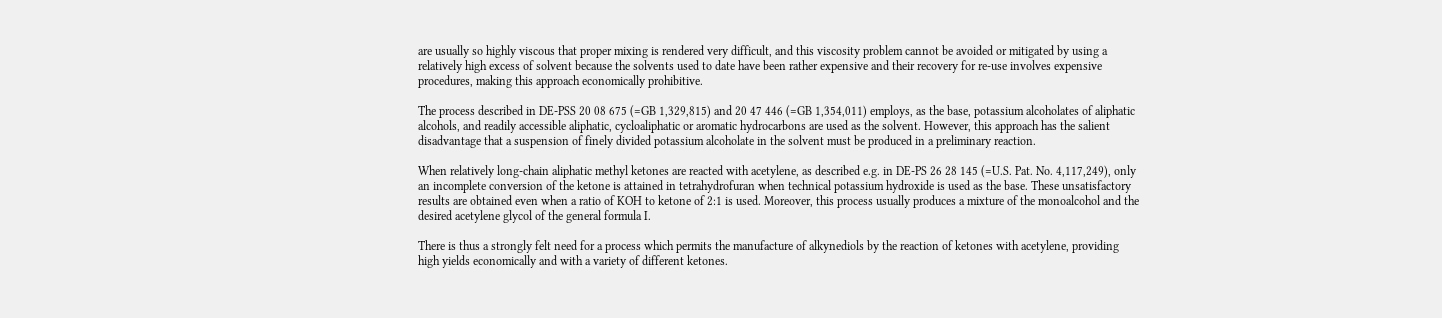are usually so highly viscous that proper mixing is rendered very difficult, and this viscosity problem cannot be avoided or mitigated by using a relatively high excess of solvent because the solvents used to date have been rather expensive and their recovery for re-use involves expensive procedures, making this approach economically prohibitive.

The process described in DE-PSS 20 08 675 (=GB 1,329,815) and 20 47 446 (=GB 1,354,011) employs, as the base, potassium alcoholates of aliphatic alcohols, and readily accessible aliphatic, cycloaliphatic or aromatic hydrocarbons are used as the solvent. However, this approach has the salient disadvantage that a suspension of finely divided potassium alcoholate in the solvent must be produced in a preliminary reaction.

When relatively long-chain aliphatic methyl ketones are reacted with acetylene, as described e.g. in DE-PS 26 28 145 (=U.S. Pat. No. 4,117,249), only an incomplete conversion of the ketone is attained in tetrahydrofuran when technical potassium hydroxide is used as the base. These unsatisfactory results are obtained even when a ratio of KOH to ketone of 2:1 is used. Moreover, this process usually produces a mixture of the monoalcohol and the desired acetylene glycol of the general formula I.

There is thus a strongly felt need for a process which permits the manufacture of alkynediols by the reaction of ketones with acetylene, providing high yields economically and with a variety of different ketones.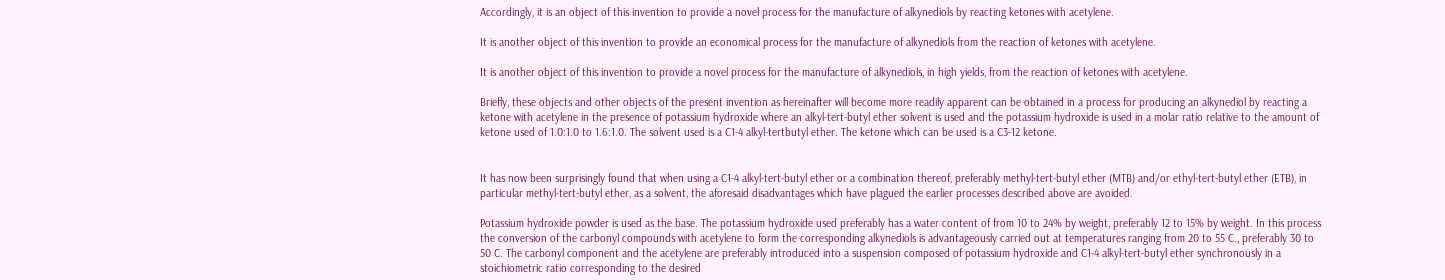Accordingly, it is an object of this invention to provide a novel process for the manufacture of alkynediols by reacting ketones with acetylene.

It is another object of this invention to provide an economical process for the manufacture of alkynediols from the reaction of ketones with acetylene.

It is another object of this invention to provide a novel process for the manufacture of alkynediols, in high yields, from the reaction of ketones with acetylene.

Briefly, these objects and other objects of the present invention as hereinafter will become more readily apparent can be obtained in a process for producing an alkynediol by reacting a ketone with acetylene in the presence of potassium hydroxide where an alkyl-tert-butyl ether solvent is used and the potassium hydroxide is used in a molar ratio relative to the amount of ketone used of 1.0:1.0 to 1.6:1.0. The solvent used is a C1-4 alkyl-tertbutyl ether. The ketone which can be used is a C3-12 ketone.


It has now been surprisingly found that when using a C1-4 alkyl-tert-butyl ether or a combination thereof, preferably methyl-tert-butyl ether (MTB) and/or ethyl-tert-butyl ether (ETB), in particular methyl-tert-butyl ether, as a solvent, the aforesaid disadvantages which have plagued the earlier processes described above are avoided.

Potassium hydroxide powder is used as the base. The potassium hydroxide used preferably has a water content of from 10 to 24% by weight, preferably 12 to 15% by weight. In this process the conversion of the carbonyl compounds with acetylene to form the corresponding alkynediols is advantageously carried out at temperatures ranging from 20 to 55 C., preferably 30 to 50 C. The carbonyl component and the acetylene are preferably introduced into a suspension composed of potassium hydroxide and C1-4 alkyl-tert-butyl ether synchronously in a stoichiometric ratio corresponding to the desired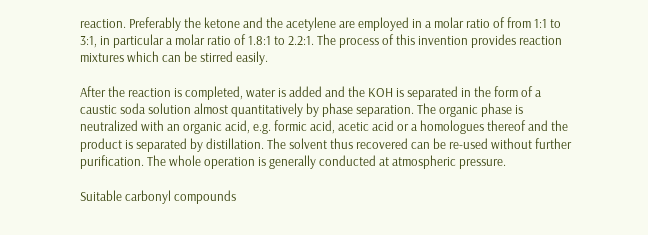reaction. Preferably the ketone and the acetylene are employed in a molar ratio of from 1:1 to 3:1, in particular a molar ratio of 1.8:1 to 2.2:1. The process of this invention provides reaction mixtures which can be stirred easily.

After the reaction is completed, water is added and the KOH is separated in the form of a caustic soda solution almost quantitatively by phase separation. The organic phase is neutralized with an organic acid, e.g. formic acid, acetic acid or a homologues thereof and the product is separated by distillation. The solvent thus recovered can be re-used without further purification. The whole operation is generally conducted at atmospheric pressure.

Suitable carbonyl compounds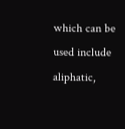which can be used include aliphatic,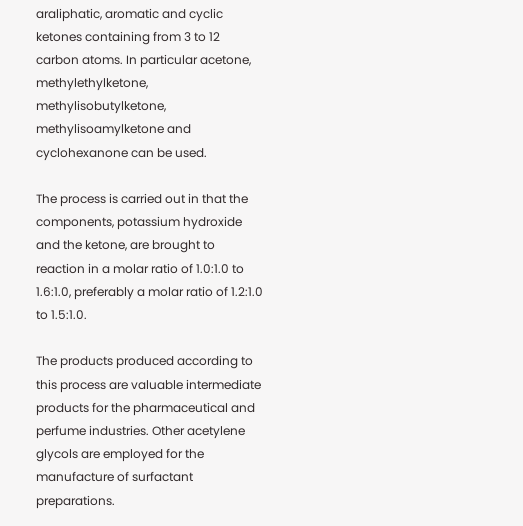araliphatic, aromatic and cyclic ketones containing from 3 to 12 carbon atoms. In particular acetone, methylethylketone, methylisobutylketone, methylisoamylketone and cyclohexanone can be used.

The process is carried out in that the components, potassium hydroxide and the ketone, are brought to reaction in a molar ratio of 1.0:1.0 to 1.6:1.0, preferably a molar ratio of 1.2:1.0 to 1.5:1.0.

The products produced according to this process are valuable intermediate products for the pharmaceutical and perfume industries. Other acetylene glycols are employed for the manufacture of surfactant preparations.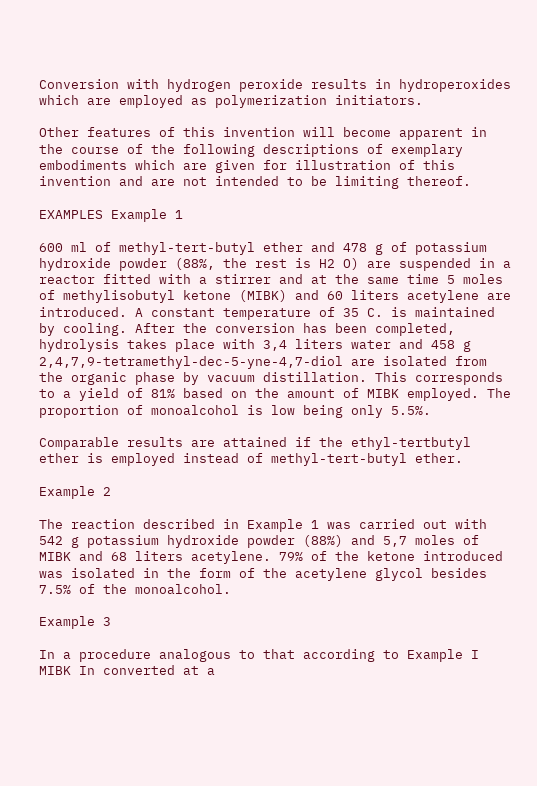Conversion with hydrogen peroxide results in hydroperoxides which are employed as polymerization initiators.

Other features of this invention will become apparent in the course of the following descriptions of exemplary embodiments which are given for illustration of this invention and are not intended to be limiting thereof.

EXAMPLES Example 1

600 ml of methyl-tert-butyl ether and 478 g of potassium hydroxide powder (88%, the rest is H2 O) are suspended in a reactor fitted with a stirrer and at the same time 5 moles of methylisobutyl ketone (MIBK) and 60 liters acetylene are introduced. A constant temperature of 35 C. is maintained by cooling. After the conversion has been completed, hydrolysis takes place with 3,4 liters water and 458 g 2,4,7,9-tetramethyl-dec-5-yne-4,7-diol are isolated from the organic phase by vacuum distillation. This corresponds to a yield of 81% based on the amount of MIBK employed. The proportion of monoalcohol is low being only 5.5%.

Comparable results are attained if the ethyl-tertbutyl ether is employed instead of methyl-tert-butyl ether.

Example 2

The reaction described in Example 1 was carried out with 542 g potassium hydroxide powder (88%) and 5,7 moles of MIBK and 68 liters acetylene. 79% of the ketone introduced was isolated in the form of the acetylene glycol besides 7.5% of the monoalcohol.

Example 3

In a procedure analogous to that according to Example I MIBK In converted at a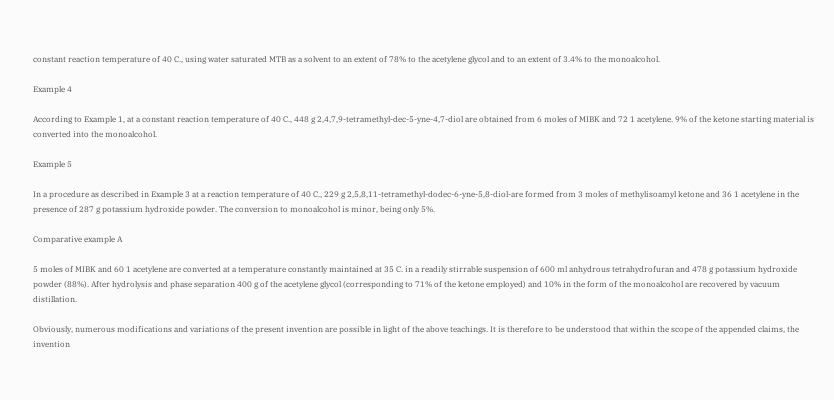constant reaction temperature of 40 C., using water saturated MTB as a solvent to an extent of 78% to the acetylene glycol and to an extent of 3.4% to the monoalcohol.

Example 4

According to Example 1, at a constant reaction temperature of 40 C., 448 g 2,4,7,9-tetramethyl-dec-5-yne-4,7-diol are obtained from 6 moles of MIBK and 72 1 acetylene. 9% of the ketone starting material is converted into the monoalcohol.

Example 5

In a procedure as described in Example 3 at a reaction temperature of 40 C., 229 g 2,5,8,11-tetramethyl-dodec-6-yne-5,8-diol-are formed from 3 moles of methylisoamyl ketone and 36 1 acetylene in the presence of 287 g potassium hydroxide powder. The conversion to monoalcohol is minor, being only 5%.

Comparative example A

5 moles of MIBK and 60 1 acetylene are converted at a temperature constantly maintained at 35 C. in a readily stirrable suspension of 600 ml anhydrous tetrahydrofuran and 478 g potassium hydroxide powder (88%). After hydrolysis and phase separation 400 g of the acetylene glycol (corresponding to 71% of the ketone employed) and 10% in the form of the monoalcohol are recovered by vacuum distillation.

Obviously, numerous modifications and variations of the present invention are possible in light of the above teachings. It is therefore to be understood that within the scope of the appended claims, the invention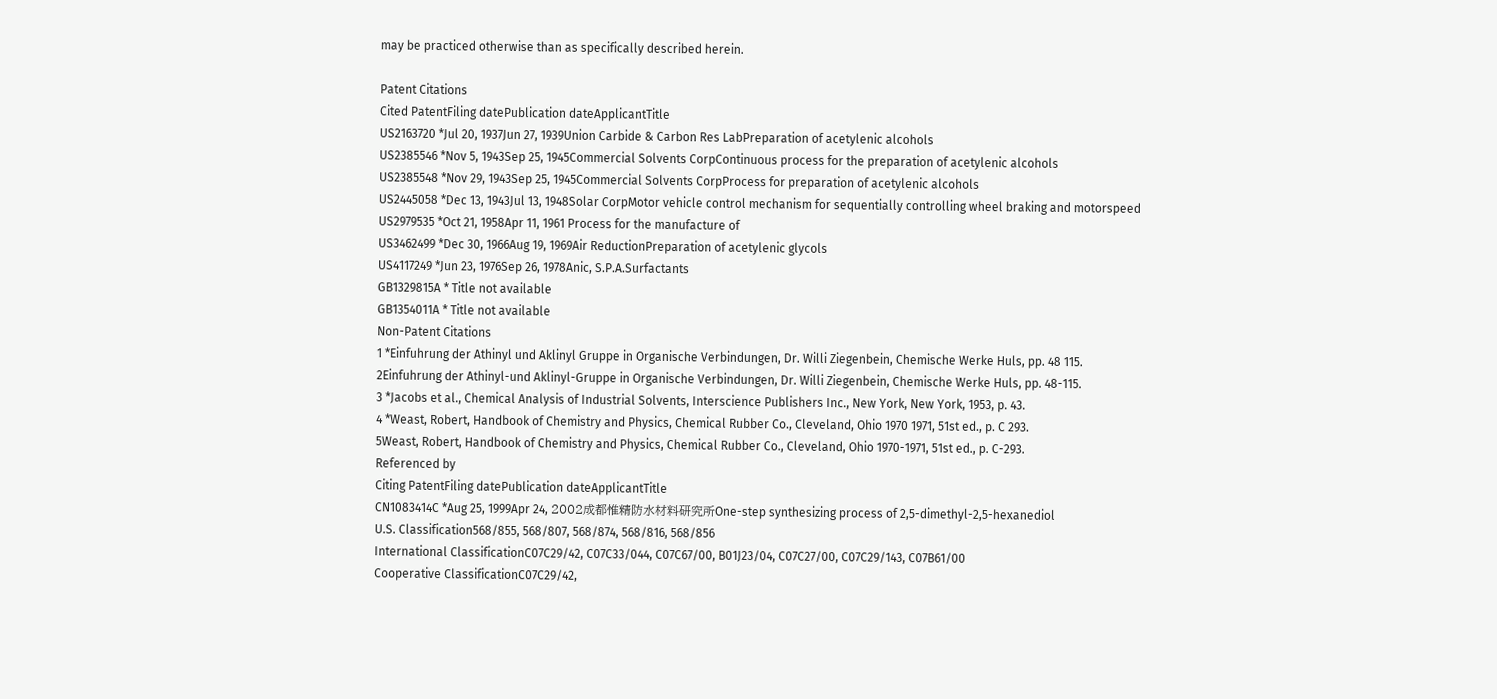may be practiced otherwise than as specifically described herein.

Patent Citations
Cited PatentFiling datePublication dateApplicantTitle
US2163720 *Jul 20, 1937Jun 27, 1939Union Carbide & Carbon Res LabPreparation of acetylenic alcohols
US2385546 *Nov 5, 1943Sep 25, 1945Commercial Solvents CorpContinuous process for the preparation of acetylenic alcohols
US2385548 *Nov 29, 1943Sep 25, 1945Commercial Solvents CorpProcess for preparation of acetylenic alcohols
US2445058 *Dec 13, 1943Jul 13, 1948Solar CorpMotor vehicle control mechanism for sequentially controlling wheel braking and motorspeed
US2979535 *Oct 21, 1958Apr 11, 1961 Process for the manufacture of
US3462499 *Dec 30, 1966Aug 19, 1969Air ReductionPreparation of acetylenic glycols
US4117249 *Jun 23, 1976Sep 26, 1978Anic, S.P.A.Surfactants
GB1329815A * Title not available
GB1354011A * Title not available
Non-Patent Citations
1 *Einfuhrung der Athinyl und Aklinyl Gruppe in Organische Verbindungen, Dr. Willi Ziegenbein, Chemische Werke Huls, pp. 48 115.
2Einfuhrung der Athinyl-und Aklinyl-Gruppe in Organische Verbindungen, Dr. Willi Ziegenbein, Chemische Werke Huls, pp. 48-115.
3 *Jacobs et al., Chemical Analysis of Industrial Solvents, Interscience Publishers Inc., New York, New York, 1953, p. 43.
4 *Weast, Robert, Handbook of Chemistry and Physics, Chemical Rubber Co., Cleveland, Ohio 1970 1971, 51st ed., p. C 293.
5Weast, Robert, Handbook of Chemistry and Physics, Chemical Rubber Co., Cleveland, Ohio 1970-1971, 51st ed., p. C-293.
Referenced by
Citing PatentFiling datePublication dateApplicantTitle
CN1083414C *Aug 25, 1999Apr 24, 2002成都惟精防水材料研究所One-step synthesizing process of 2,5-dimethyl-2,5-hexanediol
U.S. Classification568/855, 568/807, 568/874, 568/816, 568/856
International ClassificationC07C29/42, C07C33/044, C07C67/00, B01J23/04, C07C27/00, C07C29/143, C07B61/00
Cooperative ClassificationC07C29/42,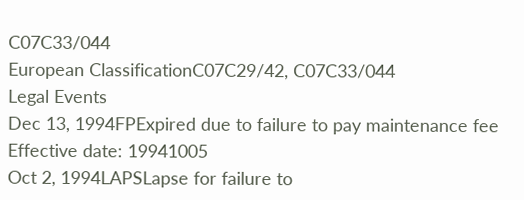C07C33/044
European ClassificationC07C29/42, C07C33/044
Legal Events
Dec 13, 1994FPExpired due to failure to pay maintenance fee
Effective date: 19941005
Oct 2, 1994LAPSLapse for failure to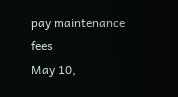pay maintenance fees
May 10,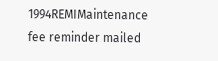1994REMIMaintenance fee reminder mailed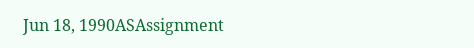Jun 18, 1990ASAssignment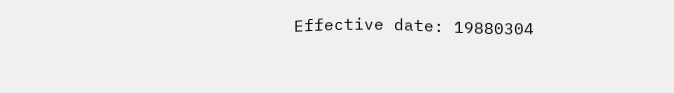Effective date: 19880304